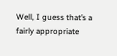Well, I guess that’s a fairly appropriate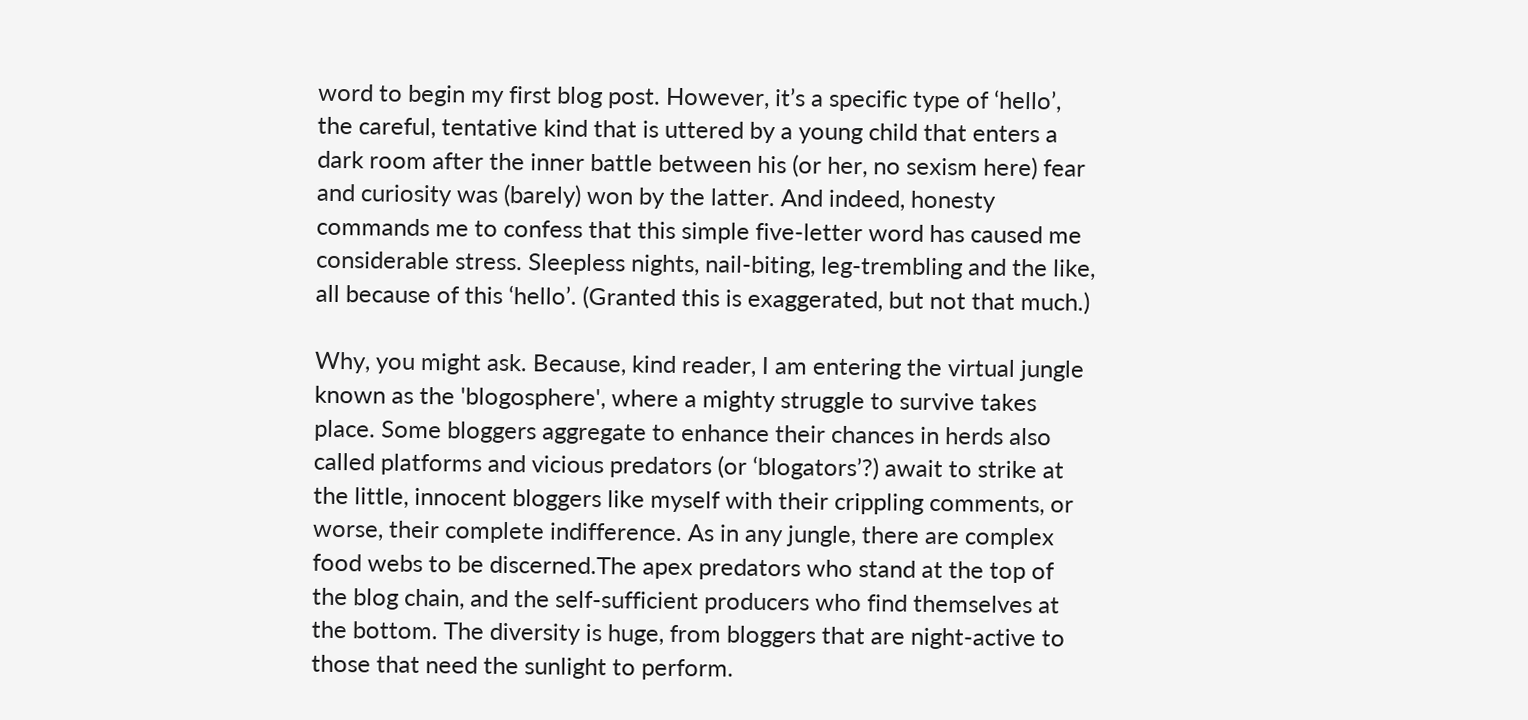word to begin my first blog post. However, it’s a specific type of ‘hello’, the careful, tentative kind that is uttered by a young child that enters a dark room after the inner battle between his (or her, no sexism here) fear and curiosity was (barely) won by the latter. And indeed, honesty commands me to confess that this simple five-letter word has caused me considerable stress. Sleepless nights, nail-biting, leg-trembling and the like, all because of this ‘hello’. (Granted this is exaggerated, but not that much.)

Why, you might ask. Because, kind reader, I am entering the virtual jungle known as the 'blogosphere', where a mighty struggle to survive takes place. Some bloggers aggregate to enhance their chances in herds also called platforms and vicious predators (or ‘blogators’?) await to strike at the little, innocent bloggers like myself with their crippling comments, or worse, their complete indifference. As in any jungle, there are complex food webs to be discerned.The apex predators who stand at the top of the blog chain, and the self-sufficient producers who find themselves at the bottom. The diversity is huge, from bloggers that are night-active to those that need the sunlight to perform.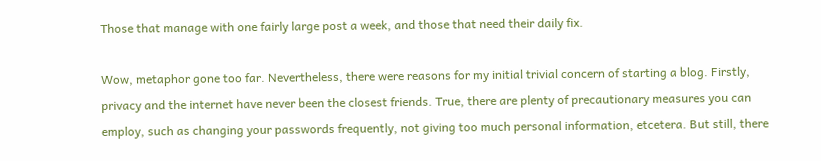Those that manage with one fairly large post a week, and those that need their daily fix.

Wow, metaphor gone too far. Nevertheless, there were reasons for my initial trivial concern of starting a blog. Firstly, privacy and the internet have never been the closest friends. True, there are plenty of precautionary measures you can employ, such as changing your passwords frequently, not giving too much personal information, etcetera. But still, there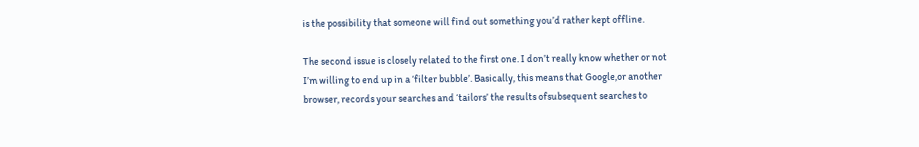is the possibility that someone will find out something you’d rather kept offline.

The second issue is closely related to the first one. I don’t really know whether or not I’m willing to end up in a ‘filter bubble’. Basically, this means that Google,or another browser, records your searches and ‘tailors’ the results ofsubsequent searches to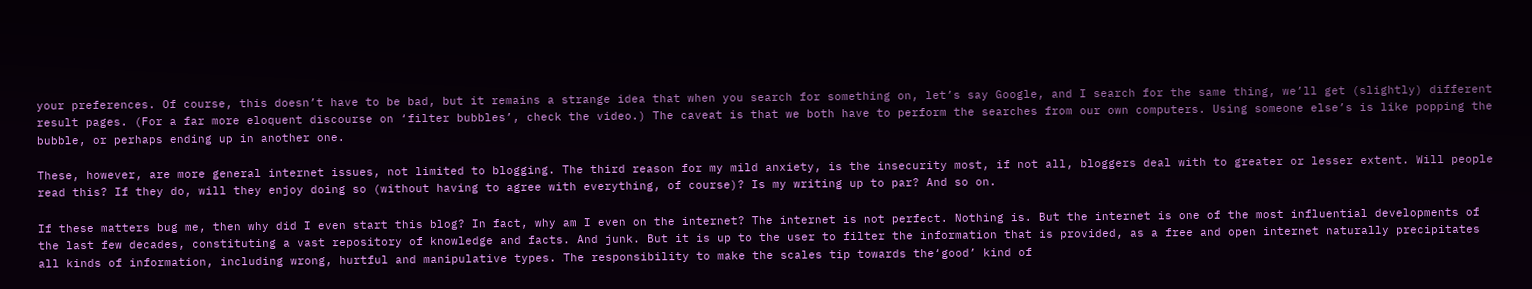your preferences. Of course, this doesn’t have to be bad, but it remains a strange idea that when you search for something on, let’s say Google, and I search for the same thing, we’ll get (slightly) different result pages. (For a far more eloquent discourse on ‘filter bubbles’, check the video.) The caveat is that we both have to perform the searches from our own computers. Using someone else’s is like popping the bubble, or perhaps ending up in another one.

These, however, are more general internet issues, not limited to blogging. The third reason for my mild anxiety, is the insecurity most, if not all, bloggers deal with to greater or lesser extent. Will people read this? If they do, will they enjoy doing so (without having to agree with everything, of course)? Is my writing up to par? And so on.

If these matters bug me, then why did I even start this blog? In fact, why am I even on the internet? The internet is not perfect. Nothing is. But the internet is one of the most influential developments of the last few decades, constituting a vast repository of knowledge and facts. And junk. But it is up to the user to filter the information that is provided, as a free and open internet naturally precipitates all kinds of information, including wrong, hurtful and manipulative types. The responsibility to make the scales tip towards the‘good’ kind of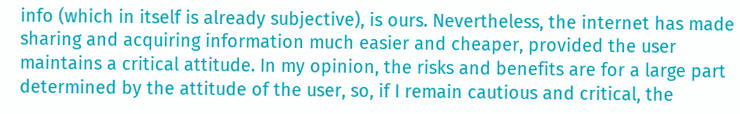info (which in itself is already subjective), is ours. Nevertheless, the internet has made sharing and acquiring information much easier and cheaper, provided the user maintains a critical attitude. In my opinion, the risks and benefits are for a large part determined by the attitude of the user, so, if I remain cautious and critical, the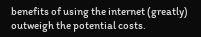benefits of using the internet (greatly) outweigh the potential costs.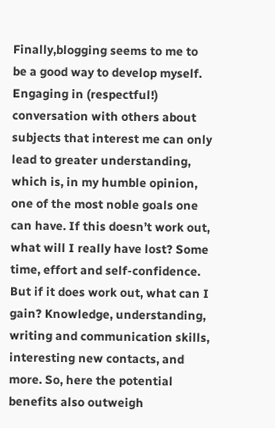Finally,blogging seems to me to be a good way to develop myself. Engaging in (respectful!) conversation with others about subjects that interest me can only lead to greater understanding, which is, in my humble opinion, one of the most noble goals one can have. If this doesn’t work out, what will I really have lost? Some time, effort and self-confidence. But if it does work out, what can I gain? Knowledge, understanding, writing and communication skills, interesting new contacts, and more. So, here the potential benefits also outweigh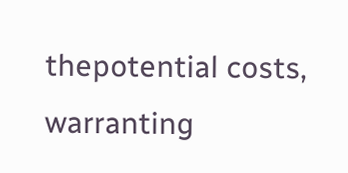thepotential costs, warranting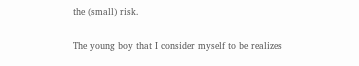the (small) risk.

The young boy that I consider myself to be realizes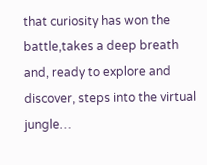that curiosity has won the battle,takes a deep breath and, ready to explore and discover, steps into the virtual jungle…